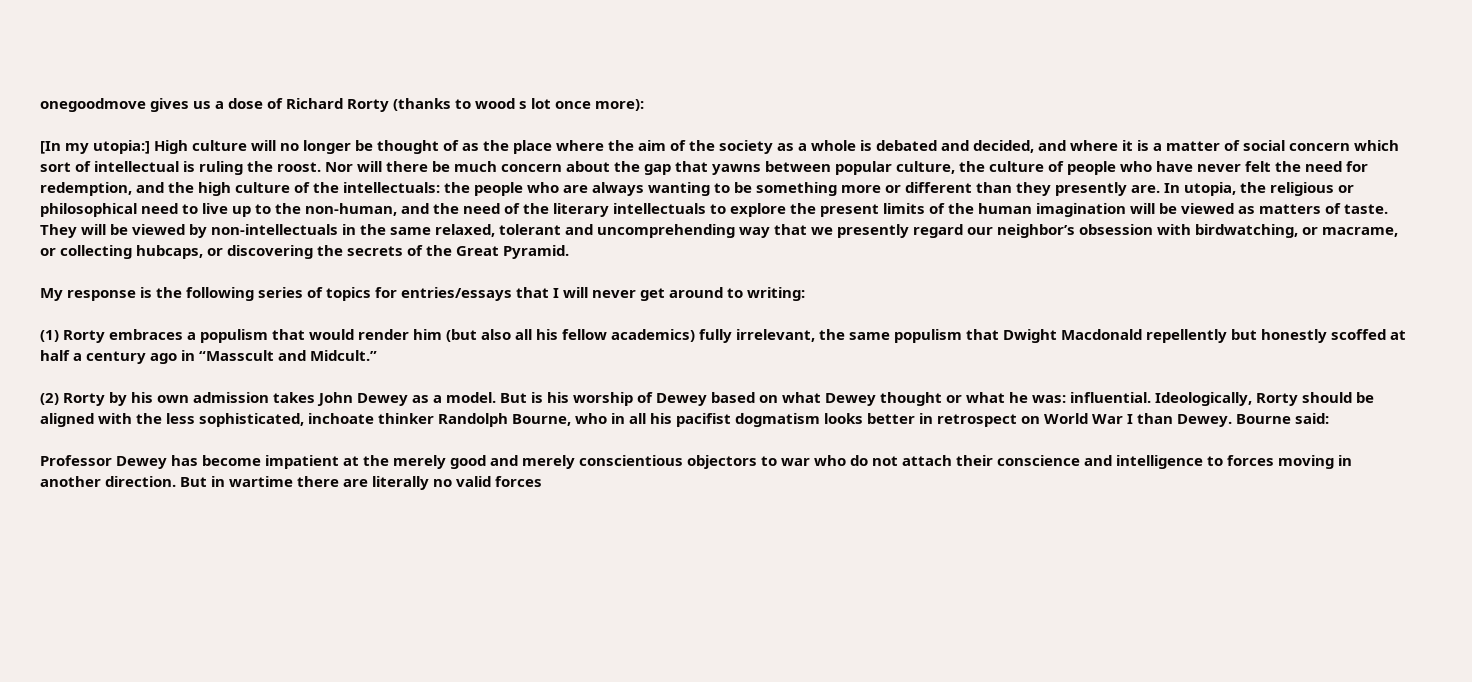onegoodmove gives us a dose of Richard Rorty (thanks to wood s lot once more):

[In my utopia:] High culture will no longer be thought of as the place where the aim of the society as a whole is debated and decided, and where it is a matter of social concern which sort of intellectual is ruling the roost. Nor will there be much concern about the gap that yawns between popular culture, the culture of people who have never felt the need for redemption, and the high culture of the intellectuals: the people who are always wanting to be something more or different than they presently are. In utopia, the religious or philosophical need to live up to the non-human, and the need of the literary intellectuals to explore the present limits of the human imagination will be viewed as matters of taste. They will be viewed by non-intellectuals in the same relaxed, tolerant and uncomprehending way that we presently regard our neighbor’s obsession with birdwatching, or macrame, or collecting hubcaps, or discovering the secrets of the Great Pyramid.

My response is the following series of topics for entries/essays that I will never get around to writing:

(1) Rorty embraces a populism that would render him (but also all his fellow academics) fully irrelevant, the same populism that Dwight Macdonald repellently but honestly scoffed at half a century ago in “Masscult and Midcult.”

(2) Rorty by his own admission takes John Dewey as a model. But is his worship of Dewey based on what Dewey thought or what he was: influential. Ideologically, Rorty should be aligned with the less sophisticated, inchoate thinker Randolph Bourne, who in all his pacifist dogmatism looks better in retrospect on World War I than Dewey. Bourne said:

Professor Dewey has become impatient at the merely good and merely conscientious objectors to war who do not attach their conscience and intelligence to forces moving in another direction. But in wartime there are literally no valid forces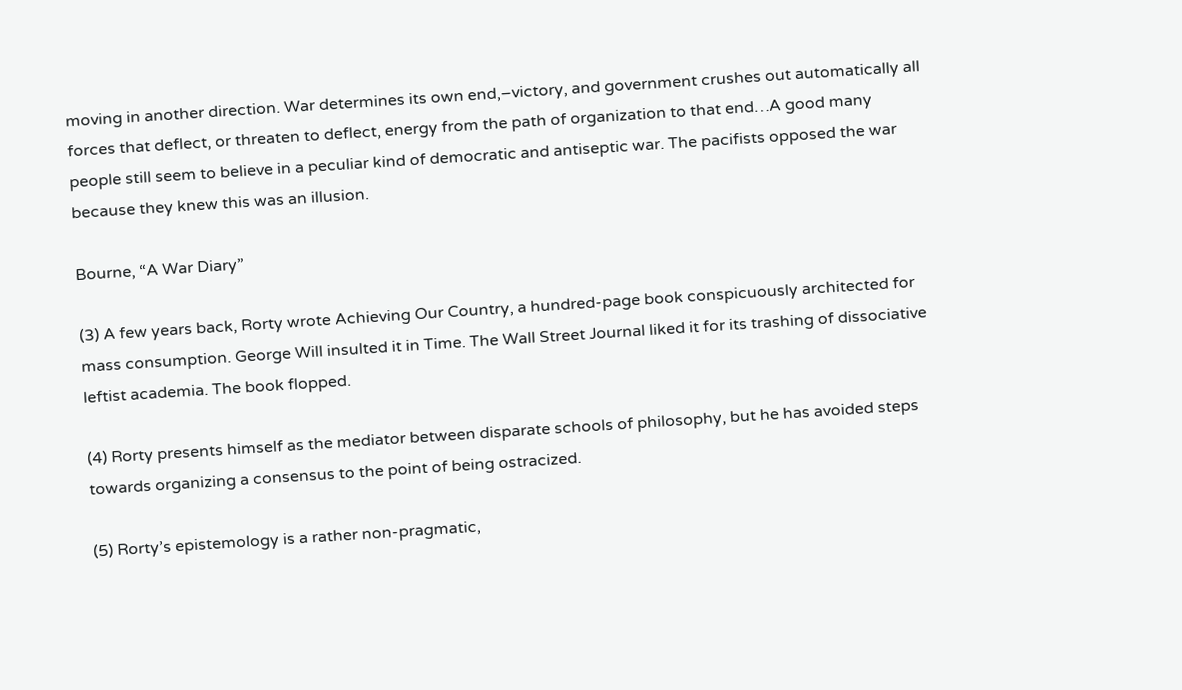moving in another direction. War determines its own end,–victory, and government crushes out automatically all forces that deflect, or threaten to deflect, energy from the path of organization to that end…A good many people still seem to believe in a peculiar kind of democratic and antiseptic war. The pacifists opposed the war because they knew this was an illusion.

Bourne, “A War Diary”

(3) A few years back, Rorty wrote Achieving Our Country, a hundred-page book conspicuously architected for mass consumption. George Will insulted it in Time. The Wall Street Journal liked it for its trashing of dissociative leftist academia. The book flopped.

(4) Rorty presents himself as the mediator between disparate schools of philosophy, but he has avoided steps towards organizing a consensus to the point of being ostracized.

(5) Rorty’s epistemology is a rather non-pragmatic,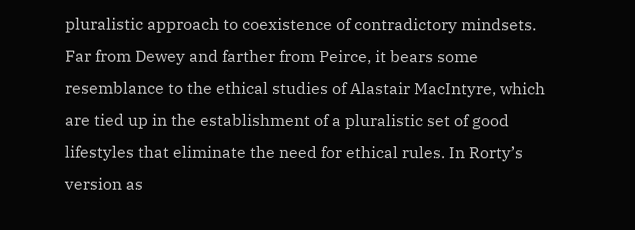pluralistic approach to coexistence of contradictory mindsets. Far from Dewey and farther from Peirce, it bears some resemblance to the ethical studies of Alastair MacIntyre, which are tied up in the establishment of a pluralistic set of good lifestyles that eliminate the need for ethical rules. In Rorty’s version as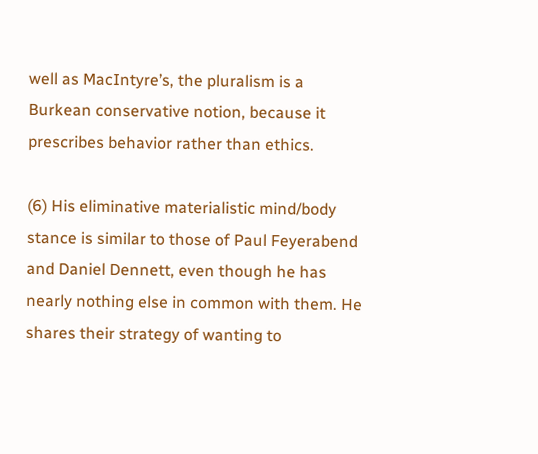well as MacIntyre’s, the pluralism is a Burkean conservative notion, because it prescribes behavior rather than ethics.

(6) His eliminative materialistic mind/body stance is similar to those of Paul Feyerabend and Daniel Dennett, even though he has nearly nothing else in common with them. He shares their strategy of wanting to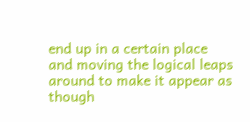end up in a certain place and moving the logical leaps around to make it appear as though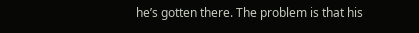he’s gotten there. The problem is that his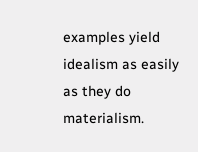examples yield idealism as easily as they do materialism.